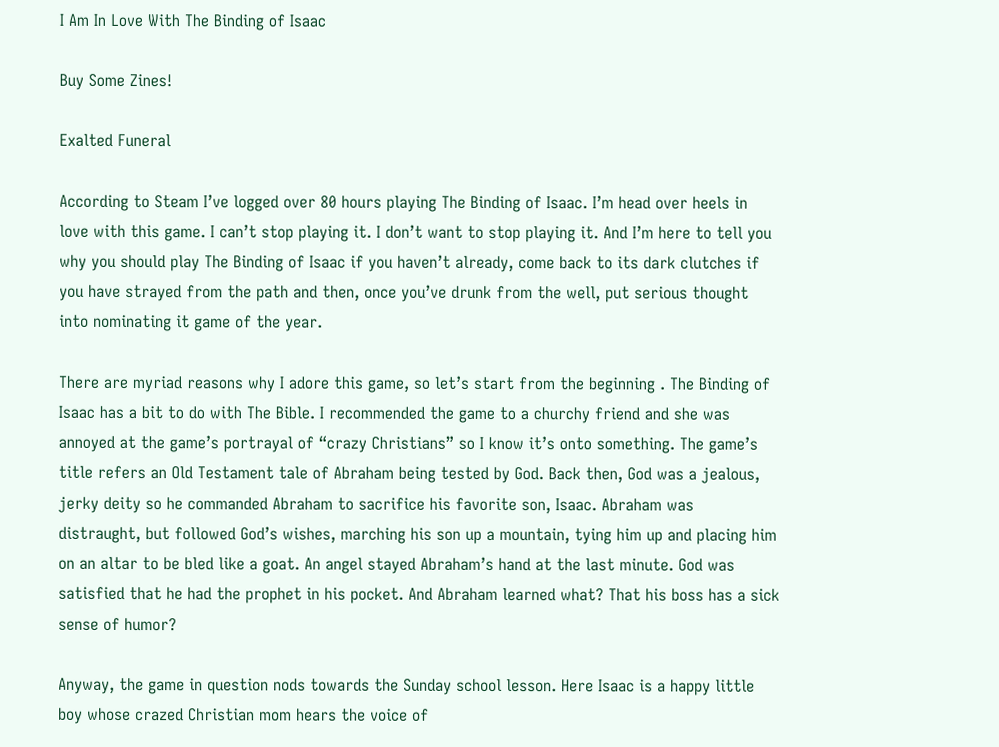I Am In Love With The Binding of Isaac

Buy Some Zines!

Exalted Funeral

According to Steam I’ve logged over 80 hours playing The Binding of Isaac. I’m head over heels in love with this game. I can’t stop playing it. I don’t want to stop playing it. And I’m here to tell you why you should play The Binding of Isaac if you haven’t already, come back to its dark clutches if you have strayed from the path and then, once you’ve drunk from the well, put serious thought into nominating it game of the year.

There are myriad reasons why I adore this game, so let’s start from the beginning . The Binding of Isaac has a bit to do with The Bible. I recommended the game to a churchy friend and she was annoyed at the game’s portrayal of “crazy Christians” so I know it’s onto something. The game’s title refers an Old Testament tale of Abraham being tested by God. Back then, God was a jealous, jerky deity so he commanded Abraham to sacrifice his favorite son, Isaac. Abraham was distraught, but followed God’s wishes, marching his son up a mountain, tying him up and placing him on an altar to be bled like a goat. An angel stayed Abraham’s hand at the last minute. God was satisfied that he had the prophet in his pocket. And Abraham learned what? That his boss has a sick sense of humor?

Anyway, the game in question nods towards the Sunday school lesson. Here Isaac is a happy little boy whose crazed Christian mom hears the voice of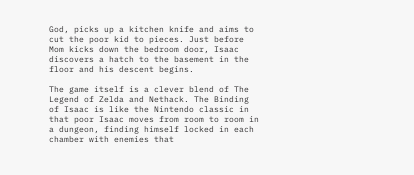God, picks up a kitchen knife and aims to cut the poor kid to pieces. Just before Mom kicks down the bedroom door, Isaac discovers a hatch to the basement in the floor and his descent begins.

The game itself is a clever blend of The Legend of Zelda and Nethack. The Binding of Isaac is like the Nintendo classic in that poor Isaac moves from room to room in a dungeon, finding himself locked in each chamber with enemies that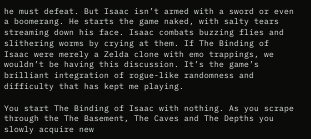he must defeat. But Isaac isn’t armed with a sword or even a boomerang. He starts the game naked, with salty tears streaming down his face. Isaac combats buzzing flies and slithering worms by crying at them. If The Binding of Isaac were merely a Zelda clone with emo trappings, we wouldn’t be having this discussion. It’s the game’s brilliant integration of rogue-like randomness and difficulty that has kept me playing.

You start The Binding of Isaac with nothing. As you scrape through the The Basement, The Caves and The Depths you slowly acquire new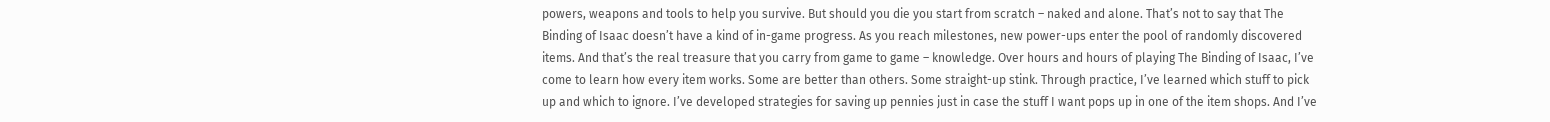powers, weapons and tools to help you survive. But should you die you start from scratch – naked and alone. That’s not to say that The Binding of Isaac doesn’t have a kind of in-game progress. As you reach milestones, new power-ups enter the pool of randomly discovered items. And that’s the real treasure that you carry from game to game – knowledge. Over hours and hours of playing The Binding of Isaac, I’ve come to learn how every item works. Some are better than others. Some straight-up stink. Through practice, I’ve learned which stuff to pick up and which to ignore. I’ve developed strategies for saving up pennies just in case the stuff I want pops up in one of the item shops. And I’ve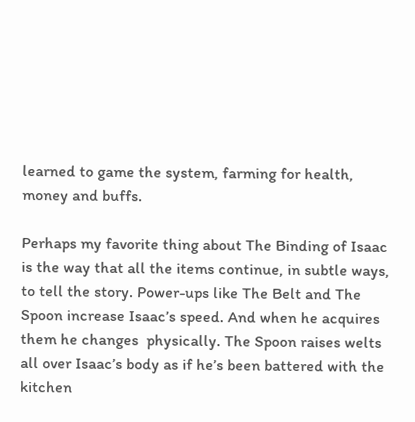learned to game the system, farming for health, money and buffs.

Perhaps my favorite thing about The Binding of Isaac is the way that all the items continue, in subtle ways, to tell the story. Power-ups like The Belt and The Spoon increase Isaac’s speed. And when he acquires them he changes  physically. The Spoon raises welts all over Isaac’s body as if he’s been battered with the kitchen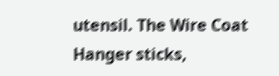utensil. The Wire Coat Hanger sticks,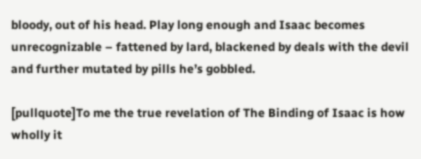bloody, out of his head. Play long enough and Isaac becomes unrecognizable – fattened by lard, blackened by deals with the devil and further mutated by pills he’s gobbled.

[pullquote]To me the true revelation of The Binding of Isaac is how wholly it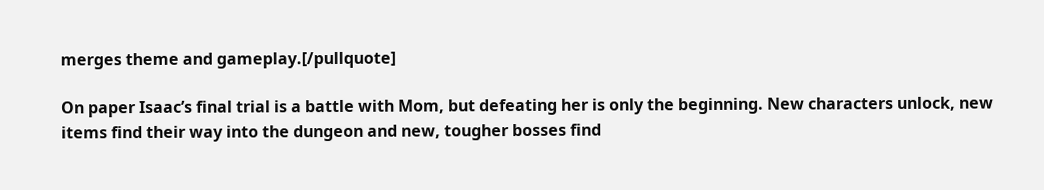merges theme and gameplay.[/pullquote]

On paper Isaac’s final trial is a battle with Mom, but defeating her is only the beginning. New characters unlock, new items find their way into the dungeon and new, tougher bosses find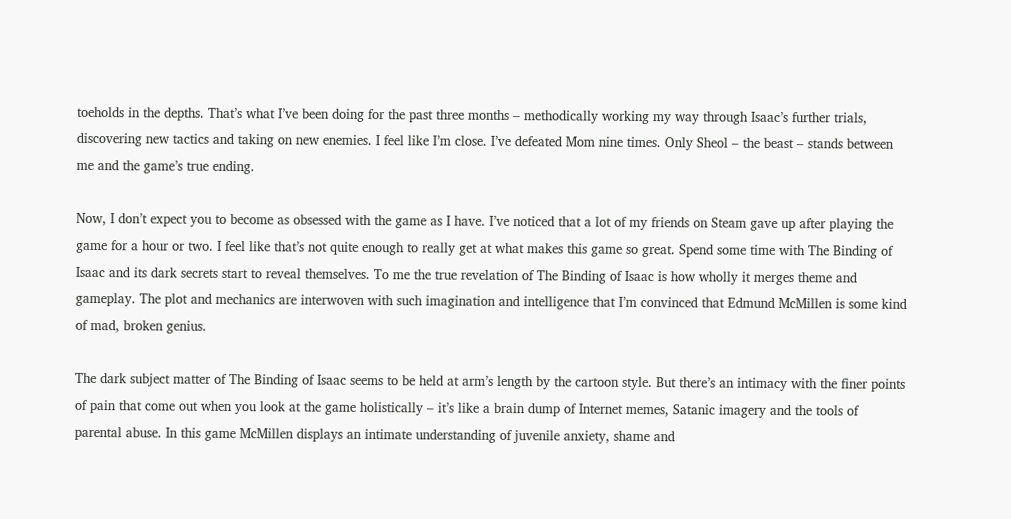toeholds in the depths. That’s what I’ve been doing for the past three months – methodically working my way through Isaac’s further trials, discovering new tactics and taking on new enemies. I feel like I’m close. I’ve defeated Mom nine times. Only Sheol – the beast – stands between me and the game’s true ending.

Now, I don’t expect you to become as obsessed with the game as I have. I’ve noticed that a lot of my friends on Steam gave up after playing the game for a hour or two. I feel like that’s not quite enough to really get at what makes this game so great. Spend some time with The Binding of Isaac and its dark secrets start to reveal themselves. To me the true revelation of The Binding of Isaac is how wholly it merges theme and gameplay. The plot and mechanics are interwoven with such imagination and intelligence that I’m convinced that Edmund McMillen is some kind of mad, broken genius.

The dark subject matter of The Binding of Isaac seems to be held at arm’s length by the cartoon style. But there’s an intimacy with the finer points of pain that come out when you look at the game holistically – it’s like a brain dump of Internet memes, Satanic imagery and the tools of parental abuse. In this game McMillen displays an intimate understanding of juvenile anxiety, shame and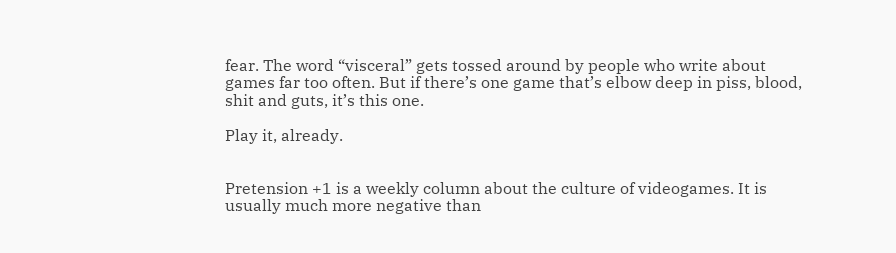fear. The word “visceral” gets tossed around by people who write about games far too often. But if there’s one game that’s elbow deep in piss, blood, shit and guts, it’s this one.

Play it, already.


Pretension +1 is a weekly column about the culture of videogames. It is usually much more negative than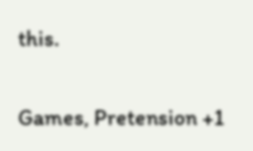this.

Games, Pretension +1